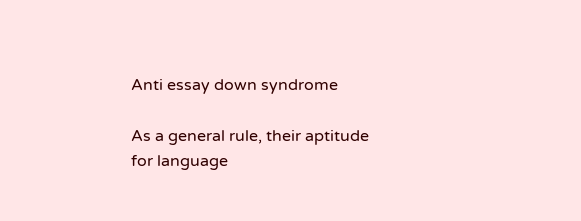Anti essay down syndrome

As a general rule, their aptitude for language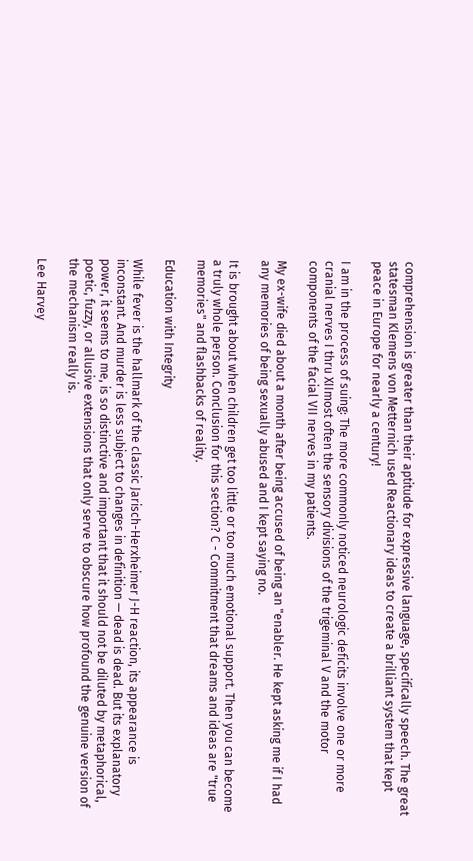comprehension is greater than their aptitude for expressive language, specifically speech. The great statesman Klemens von Metternich used Reactionary ideas to create a brilliant system that kept peace in Europe for nearly a century!

I am in the process of suing: The more commonly noticed neurologic deficits involve one or more cranial nerves I thru XIImost often the sensory divisions of the trigeminal V and the motor components of the facial VII nerves in my patients.

My ex-wife died about a month after being accused of being an "enabler. He kept asking me if I had any memories of being sexually abused and I kept saying no.

It is brought about when children get too little or too much emotional support. Then you can become a truly whole person. Conclusion for this section? C - Commitment that dreams and ideas are "true memories" and flashbacks of reality.

Education with Integrity

While fever is the hallmark of the classic Jarisch-Herxheimer J-H reaction, its appearance is inconstant. And murder is less subject to changes in definition — dead is dead. But its explanatory power, it seems to me, is so distinctive and important that it should not be diluted by metaphorical, poetic, fuzzy, or allusive extensions that only serve to obscure how profound the genuine version of the mechanism really is.

Lee Harvey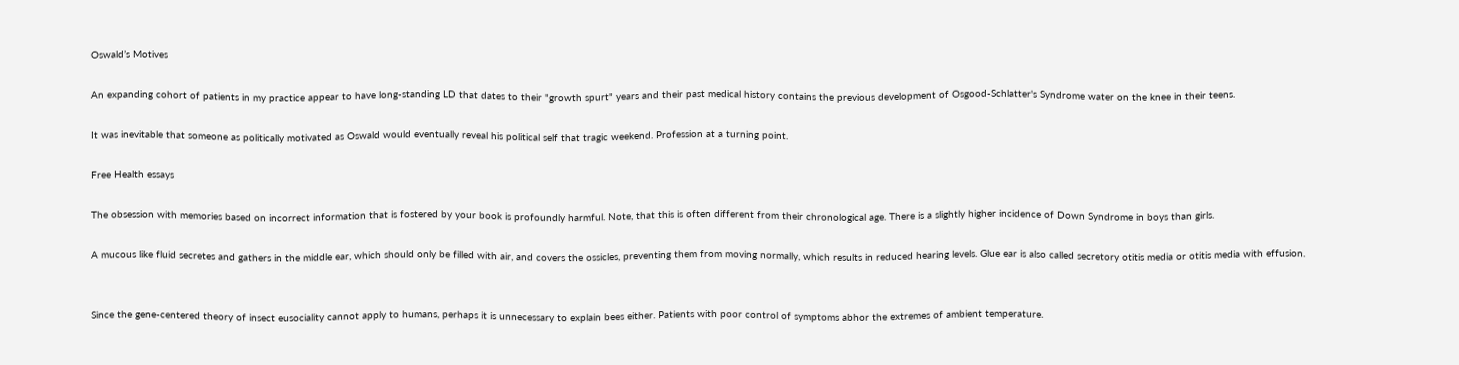Oswald’s Motives

An expanding cohort of patients in my practice appear to have long-standing LD that dates to their "growth spurt" years and their past medical history contains the previous development of Osgood-Schlatter's Syndrome water on the knee in their teens.

It was inevitable that someone as politically motivated as Oswald would eventually reveal his political self that tragic weekend. Profession at a turning point.

Free Health essays

The obsession with memories based on incorrect information that is fostered by your book is profoundly harmful. Note, that this is often different from their chronological age. There is a slightly higher incidence of Down Syndrome in boys than girls.

A mucous like fluid secretes and gathers in the middle ear, which should only be filled with air, and covers the ossicles, preventing them from moving normally, which results in reduced hearing levels. Glue ear is also called secretory otitis media or otitis media with effusion.


Since the gene-centered theory of insect eusociality cannot apply to humans, perhaps it is unnecessary to explain bees either. Patients with poor control of symptoms abhor the extremes of ambient temperature.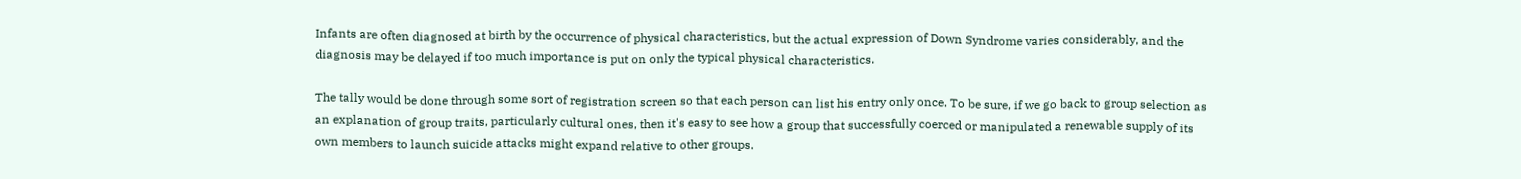Infants are often diagnosed at birth by the occurrence of physical characteristics, but the actual expression of Down Syndrome varies considerably, and the diagnosis may be delayed if too much importance is put on only the typical physical characteristics.

The tally would be done through some sort of registration screen so that each person can list his entry only once. To be sure, if we go back to group selection as an explanation of group traits, particularly cultural ones, then it's easy to see how a group that successfully coerced or manipulated a renewable supply of its own members to launch suicide attacks might expand relative to other groups.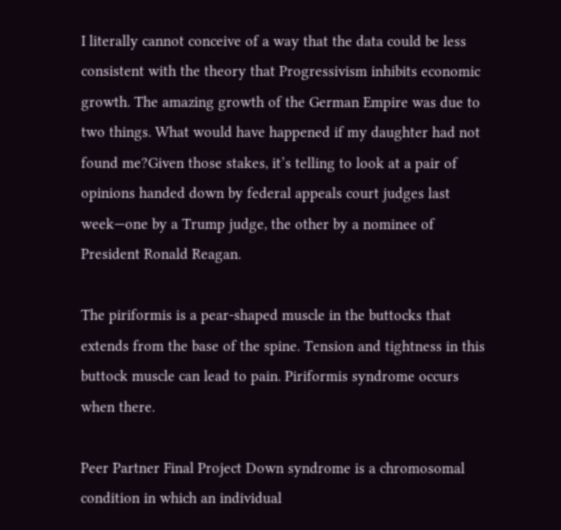I literally cannot conceive of a way that the data could be less consistent with the theory that Progressivism inhibits economic growth. The amazing growth of the German Empire was due to two things. What would have happened if my daughter had not found me?Given those stakes, it’s telling to look at a pair of opinions handed down by federal appeals court judges last week—one by a Trump judge, the other by a nominee of President Ronald Reagan.

The piriformis is a pear-shaped muscle in the buttocks that extends from the base of the spine. Tension and tightness in this buttock muscle can lead to pain. Piriformis syndrome occurs when there.

Peer Partner Final Project Down syndrome is a chromosomal condition in which an individual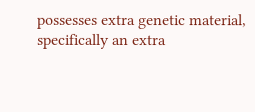possesses extra genetic material, specifically an extra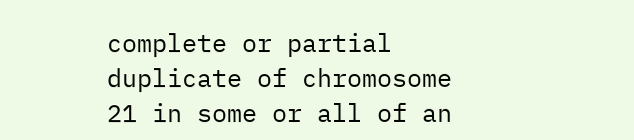complete or partial duplicate of chromosome 21 in some or all of an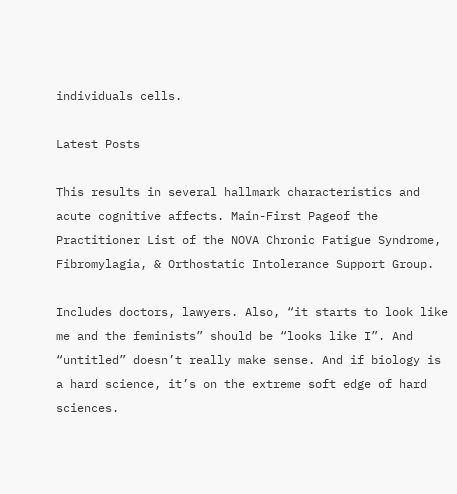individuals cells.

Latest Posts

This results in several hallmark characteristics and acute cognitive affects. Main-First Pageof the Practitioner List of the NOVA Chronic Fatigue Syndrome, Fibromylagia, & Orthostatic Intolerance Support Group.

Includes doctors, lawyers. Also, “it starts to look like me and the feminists” should be “looks like I”. And “untitled” doesn’t really make sense. And if biology is a hard science, it’s on the extreme soft edge of hard sciences.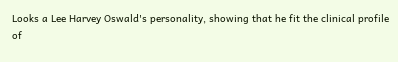Looks a Lee Harvey Oswald's personality, showing that he fit the clinical profile of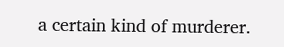a certain kind of murderer.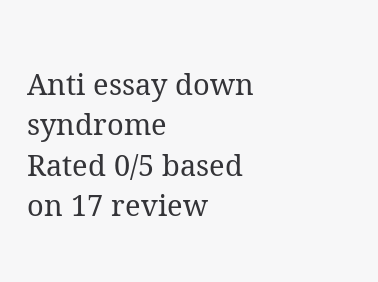Anti essay down syndrome
Rated 0/5 based on 17 review